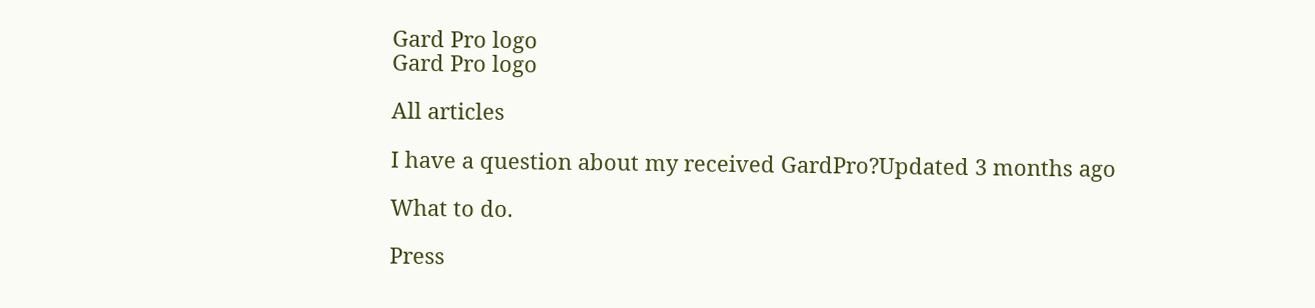Gard Pro logo
Gard Pro logo

All articles

I have a question about my received GardPro?Updated 3 months ago

What to do.

Press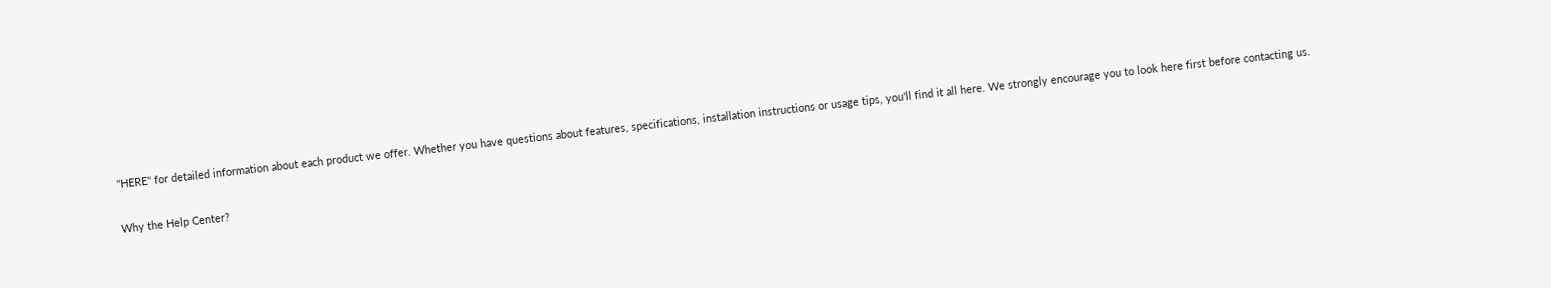''HERE'' for detailed information about each product we offer. Whether you have questions about features, specifications, installation instructions or usage tips, you'll find it all here. We strongly encourage you to look here first before contacting us.

Why the Help Center?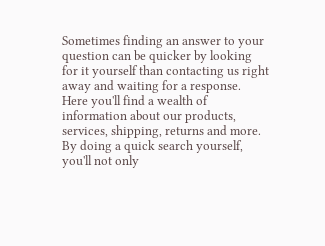Sometimes finding an answer to your question can be quicker by looking for it yourself than contacting us right away and waiting for a response. Here you'll find a wealth of information about our products, services, shipping, returns and more. By doing a quick search yourself, you'll not only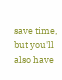save time, but you'll also have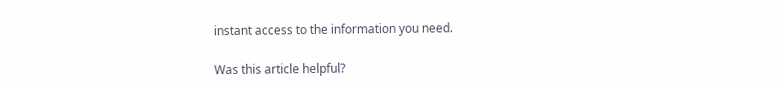instant access to the information you need.

Was this article helpful?